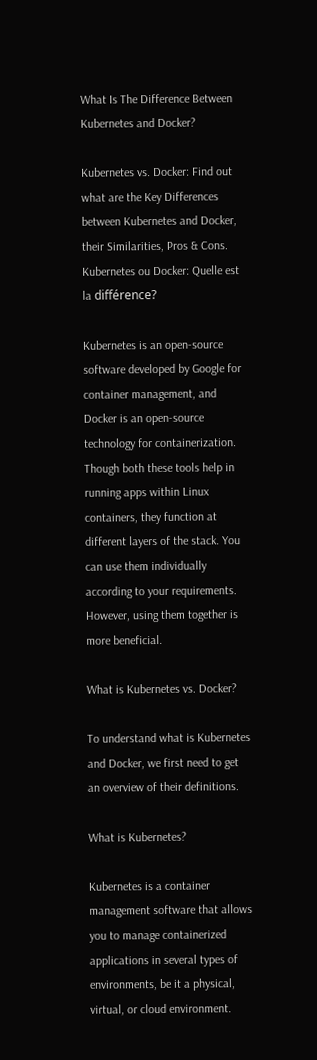What Is The Difference Between Kubernetes and Docker?

Kubernetes vs. Docker: Find out what are the Key Differences between Kubernetes and Docker, their Similarities, Pros & Cons.
Kubernetes ou Docker: Quelle est la différence?

Kubernetes is an open-source software developed by Google for container management, and Docker is an open-source technology for containerization. Though both these tools help in running apps within Linux containers, they function at different layers of the stack. You can use them individually according to your requirements. However, using them together is more beneficial.

What is Kubernetes vs. Docker?

To understand what is Kubernetes and Docker, we first need to get an overview of their definitions.

What is Kubernetes?

Kubernetes is a container management software that allows you to manage containerized applications in several types of environments, be it a physical, virtual, or cloud environment.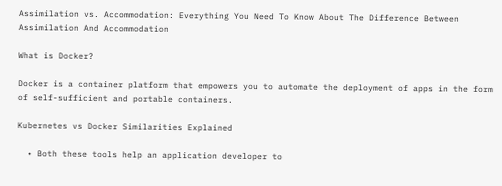Assimilation vs. Accommodation: Everything You Need To Know About The Difference Between Assimilation And Accommodation

What is Docker?

Docker is a container platform that empowers you to automate the deployment of apps in the form of self-sufficient and portable containers.

Kubernetes vs Docker Similarities Explained

  • Both these tools help an application developer to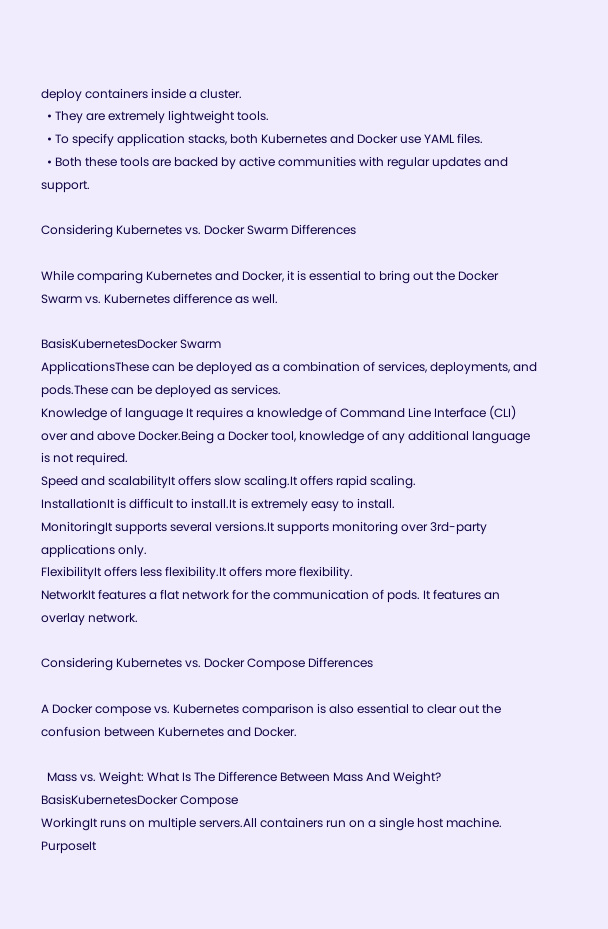deploy containers inside a cluster.
  • They are extremely lightweight tools.
  • To specify application stacks, both Kubernetes and Docker use YAML files.
  • Both these tools are backed by active communities with regular updates and support.

Considering Kubernetes vs. Docker Swarm Differences

While comparing Kubernetes and Docker, it is essential to bring out the Docker Swarm vs. Kubernetes difference as well.

BasisKubernetesDocker Swarm
ApplicationsThese can be deployed as a combination of services, deployments, and pods.These can be deployed as services.
Knowledge of language It requires a knowledge of Command Line Interface (CLI) over and above Docker.Being a Docker tool, knowledge of any additional language is not required.
Speed and scalabilityIt offers slow scaling.It offers rapid scaling.
InstallationIt is difficult to install.It is extremely easy to install.
MonitoringIt supports several versions.It supports monitoring over 3rd-party applications only.
FlexibilityIt offers less flexibility.It offers more flexibility.
NetworkIt features a flat network for the communication of pods. It features an overlay network.

Considering Kubernetes vs. Docker Compose Differences

A Docker compose vs. Kubernetes comparison is also essential to clear out the confusion between Kubernetes and Docker.

  Mass vs. Weight: What Is The Difference Between Mass And Weight?
BasisKubernetesDocker Compose
WorkingIt runs on multiple servers.All containers run on a single host machine.
PurposeIt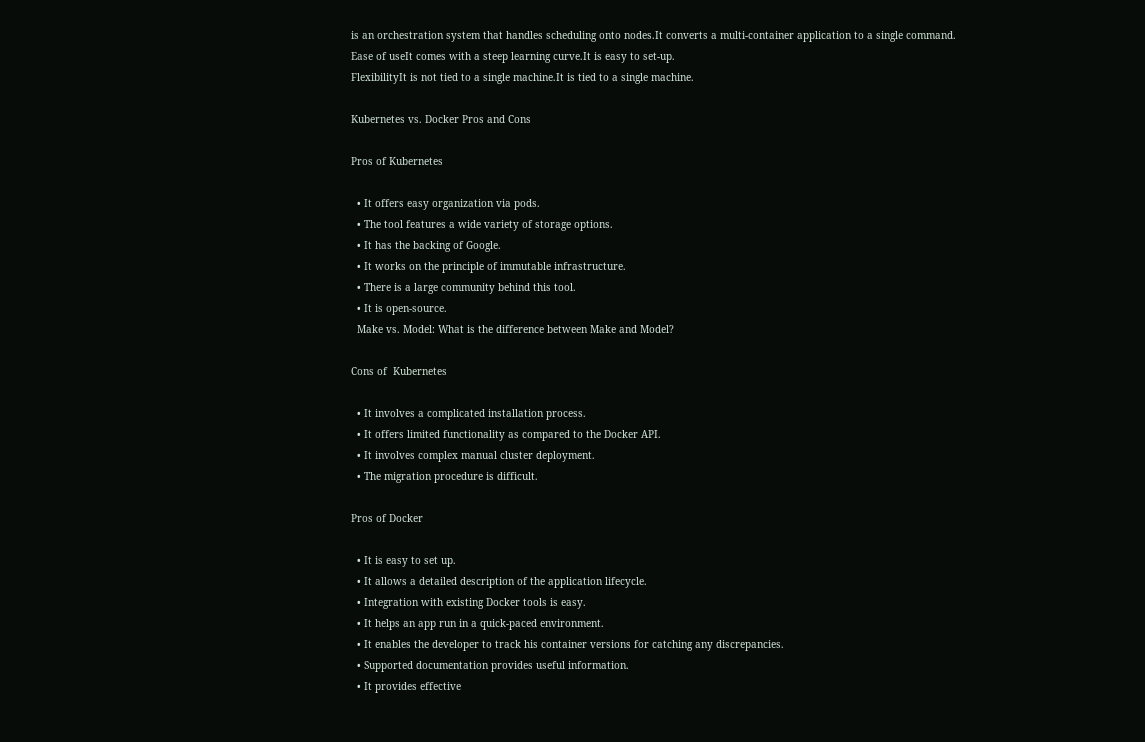is an orchestration system that handles scheduling onto nodes.It converts a multi-container application to a single command.
Ease of useIt comes with a steep learning curve.It is easy to set-up.
FlexibilityIt is not tied to a single machine.It is tied to a single machine.

Kubernetes vs. Docker Pros and Cons

Pros of Kubernetes

  • It offers easy organization via pods.
  • The tool features a wide variety of storage options.
  • It has the backing of Google.
  • It works on the principle of immutable infrastructure.
  • There is a large community behind this tool.
  • It is open-source.
  Make vs. Model: What is the difference between Make and Model?

Cons of  Kubernetes

  • It involves a complicated installation process.
  • It offers limited functionality as compared to the Docker API.
  • It involves complex manual cluster deployment.
  • The migration procedure is difficult.

Pros of Docker

  • It is easy to set up.
  • It allows a detailed description of the application lifecycle.
  • Integration with existing Docker tools is easy.
  • It helps an app run in a quick-paced environment.
  • It enables the developer to track his container versions for catching any discrepancies.
  • Supported documentation provides useful information.
  • It provides effective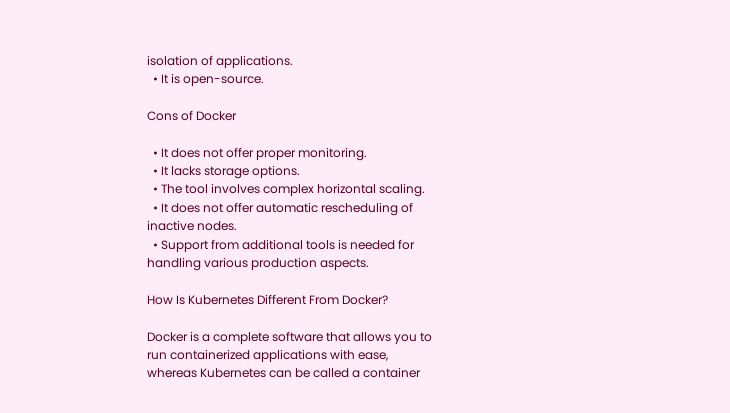isolation of applications.
  • It is open-source.

Cons of Docker

  • It does not offer proper monitoring.
  • It lacks storage options.
  • The tool involves complex horizontal scaling.
  • It does not offer automatic rescheduling of inactive nodes.
  • Support from additional tools is needed for handling various production aspects.

How Is Kubernetes Different From Docker?

Docker is a complete software that allows you to run containerized applications with ease, whereas Kubernetes can be called a container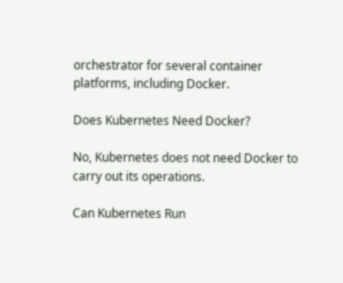orchestrator for several container platforms, including Docker.

Does Kubernetes Need Docker?

No, Kubernetes does not need Docker to carry out its operations.

Can Kubernetes Run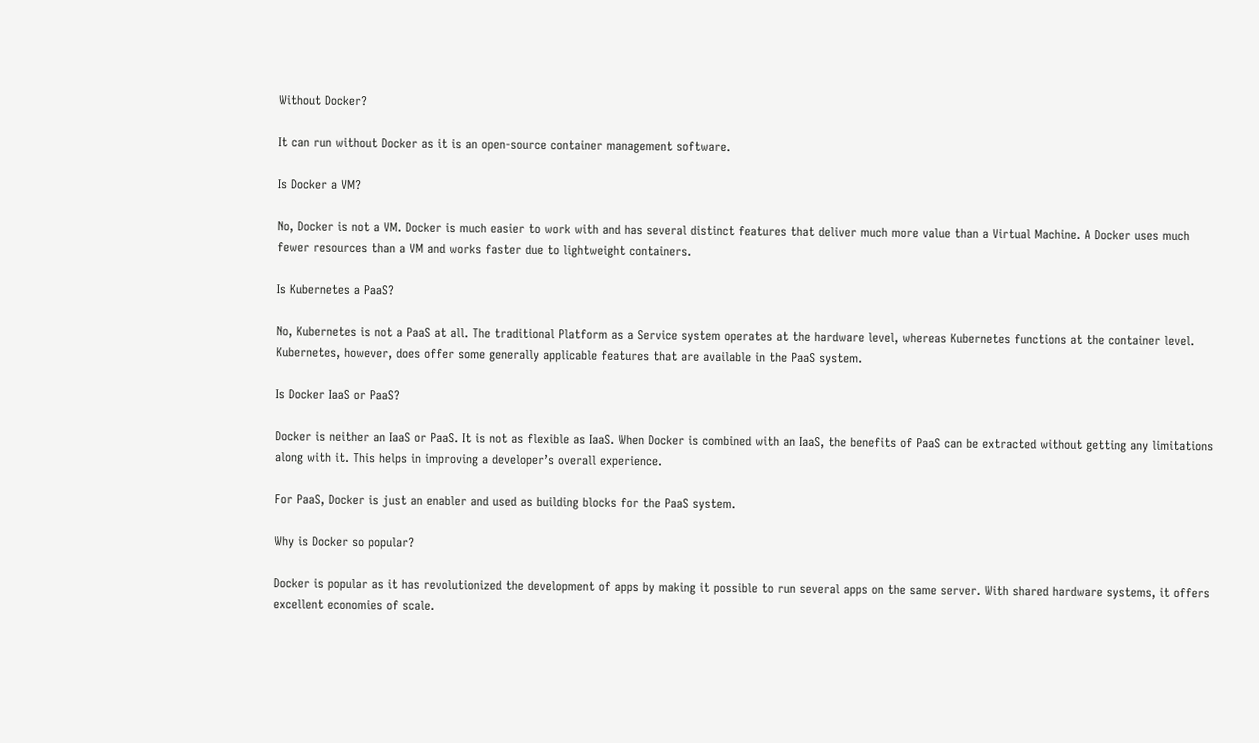Without Docker?

It can run without Docker as it is an open-source container management software.

Is Docker a VM?

No, Docker is not a VM. Docker is much easier to work with and has several distinct features that deliver much more value than a Virtual Machine. A Docker uses much fewer resources than a VM and works faster due to lightweight containers.

Is Kubernetes a PaaS?

No, Kubernetes is not a PaaS at all. The traditional Platform as a Service system operates at the hardware level, whereas Kubernetes functions at the container level. Kubernetes, however, does offer some generally applicable features that are available in the PaaS system.

Is Docker IaaS or PaaS?

Docker is neither an IaaS or PaaS. It is not as flexible as IaaS. When Docker is combined with an IaaS, the benefits of PaaS can be extracted without getting any limitations along with it. This helps in improving a developer’s overall experience.

For PaaS, Docker is just an enabler and used as building blocks for the PaaS system.

Why is Docker so popular?

Docker is popular as it has revolutionized the development of apps by making it possible to run several apps on the same server. With shared hardware systems, it offers excellent economies of scale.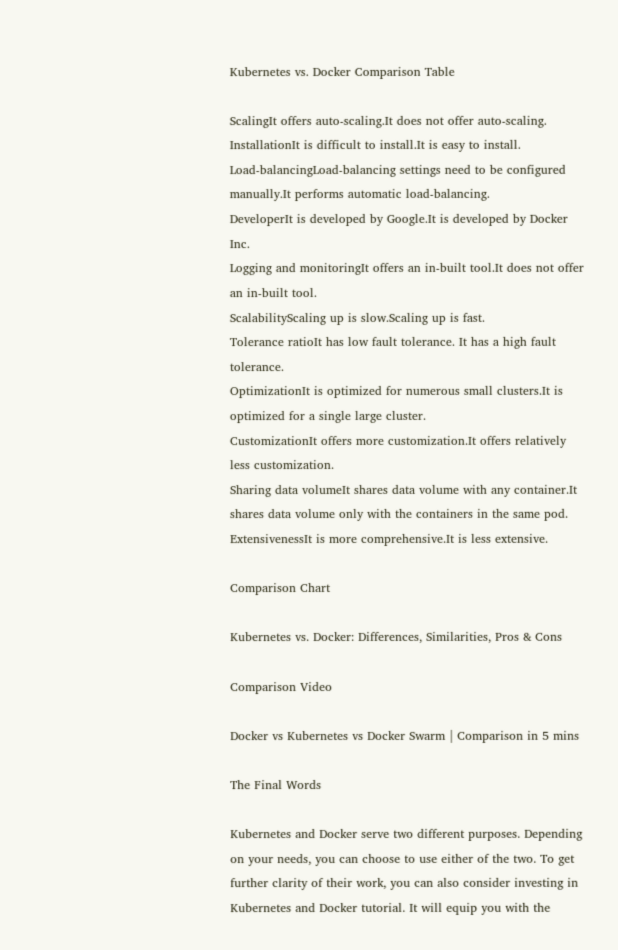Kubernetes vs. Docker Comparison Table

ScalingIt offers auto-scaling.It does not offer auto-scaling.
InstallationIt is difficult to install.It is easy to install.
Load-balancingLoad-balancing settings need to be configured manually.It performs automatic load-balancing.
DeveloperIt is developed by Google.It is developed by Docker Inc.
Logging and monitoringIt offers an in-built tool.It does not offer an in-built tool.
ScalabilityScaling up is slow.Scaling up is fast.
Tolerance ratioIt has low fault tolerance. It has a high fault tolerance.
OptimizationIt is optimized for numerous small clusters.It is optimized for a single large cluster.
CustomizationIt offers more customization.It offers relatively less customization.
Sharing data volumeIt shares data volume with any container.It shares data volume only with the containers in the same pod.
ExtensivenessIt is more comprehensive.It is less extensive.

Comparison Chart

Kubernetes vs. Docker: Differences, Similarities, Pros & Cons

Comparison Video

Docker vs Kubernetes vs Docker Swarm | Comparison in 5 mins

The Final Words

Kubernetes and Docker serve two different purposes. Depending on your needs, you can choose to use either of the two. To get further clarity of their work, you can also consider investing in Kubernetes and Docker tutorial. It will equip you with the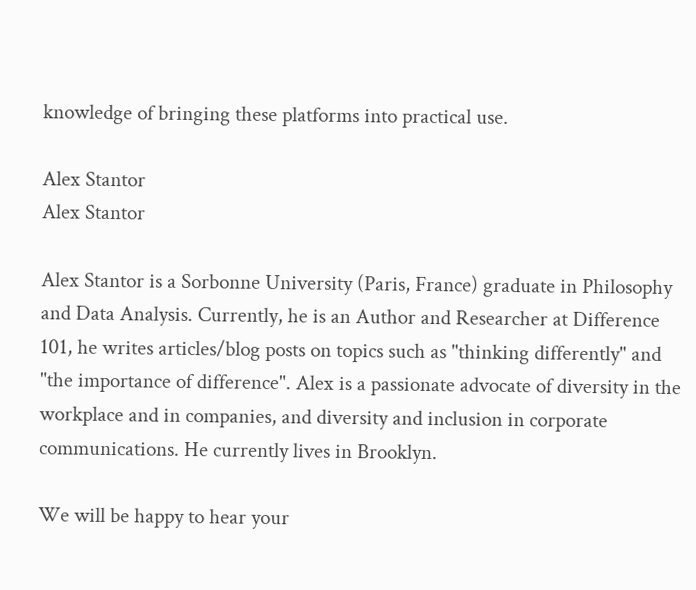knowledge of bringing these platforms into practical use.

Alex Stantor
Alex Stantor

Alex Stantor is a Sorbonne University (Paris, France) graduate in Philosophy and Data Analysis. Currently, he is an Author and Researcher at Difference 101, he writes articles/blog posts on topics such as "thinking differently" and "the importance of difference". Alex is a passionate advocate of diversity in the workplace and in companies, and diversity and inclusion in corporate communications. He currently lives in Brooklyn.

We will be happy to hear your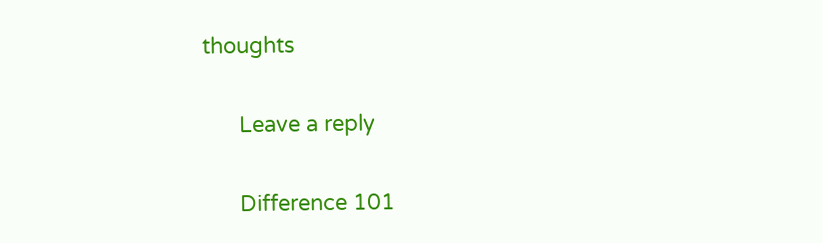thoughts

      Leave a reply

      Difference 101